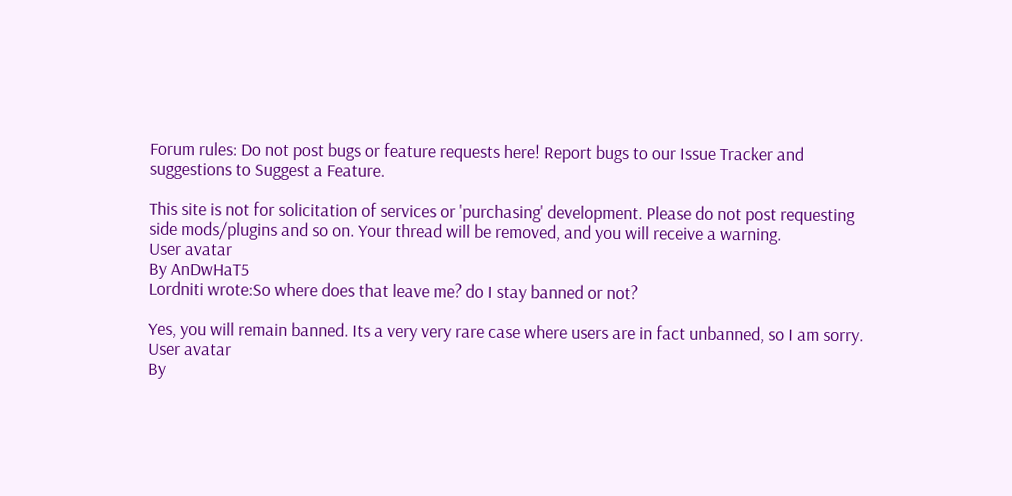Forum rules: Do not post bugs or feature requests here! Report bugs to our Issue Tracker and suggestions to Suggest a Feature.

This site is not for solicitation of services or 'purchasing' development. Please do not post requesting side mods/plugins and so on. Your thread will be removed, and you will receive a warning.
User avatar
By AnDwHaT5
Lordniti wrote:So where does that leave me? do I stay banned or not?

Yes, you will remain banned. Its a very very rare case where users are in fact unbanned, so I am sorry.
User avatar
By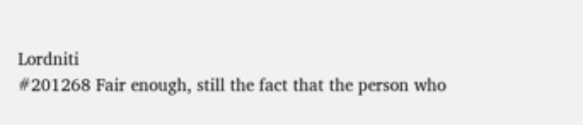Lordniti
#201268 Fair enough, still the fact that the person who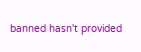banned hasn't provided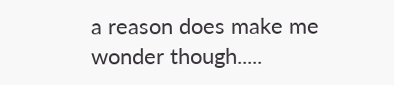a reason does make me wonder though.....